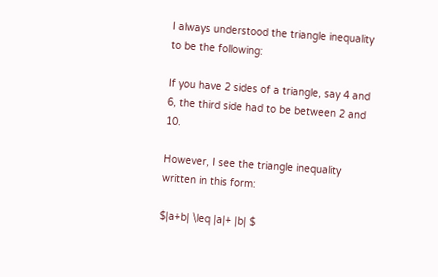I always understood the triangle inequality to be the following:

If you have 2 sides of a triangle, say 4 and 6, the third side had to be between 2 and 10.

However, I see the triangle inequality written in this form:

$|a+b| \leq |a|+ |b| $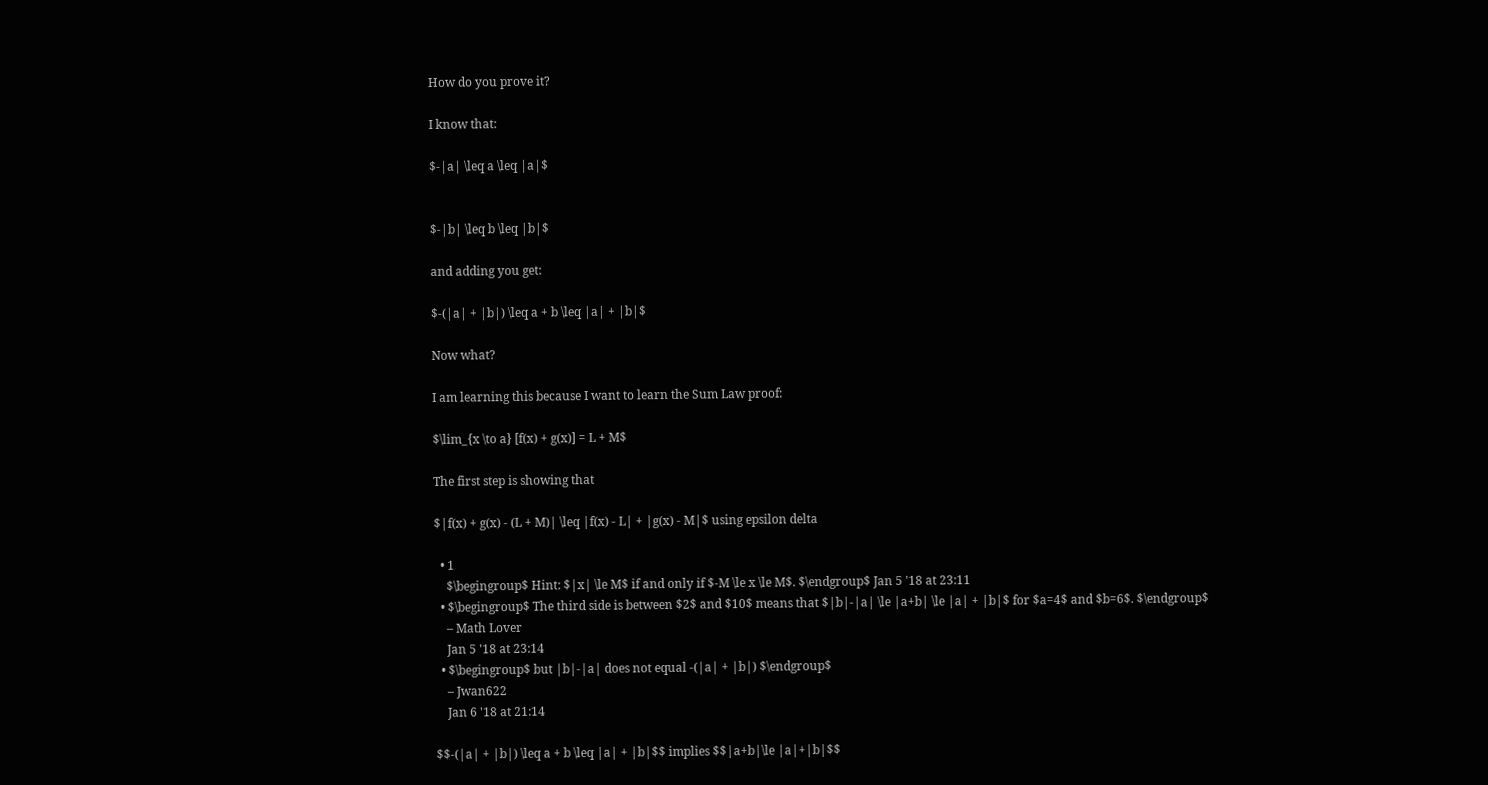How do you prove it?

I know that:

$-|a| \leq a \leq |a|$


$-|b| \leq b \leq |b|$

and adding you get:

$-(|a| + |b|) \leq a + b \leq |a| + |b|$

Now what?

I am learning this because I want to learn the Sum Law proof:

$\lim_{x \to a} [f(x) + g(x)] = L + M$

The first step is showing that

$|f(x) + g(x) - (L + M)| \leq |f(x) - L| + |g(x) - M|$ using epsilon delta

  • 1
    $\begingroup$ Hint: $|x| \le M$ if and only if $-M \le x \le M$. $\endgroup$ Jan 5 '18 at 23:11
  • $\begingroup$ The third side is between $2$ and $10$ means that $|b|-|a| \le |a+b| \le |a| + |b|$ for $a=4$ and $b=6$. $\endgroup$
    – Math Lover
    Jan 5 '18 at 23:14
  • $\begingroup$ but |b|-|a| does not equal -(|a| + |b|) $\endgroup$
    – Jwan622
    Jan 6 '18 at 21:14

$$-(|a| + |b|) \leq a + b \leq |a| + |b|$$ implies $$|a+b|\le |a|+|b|$$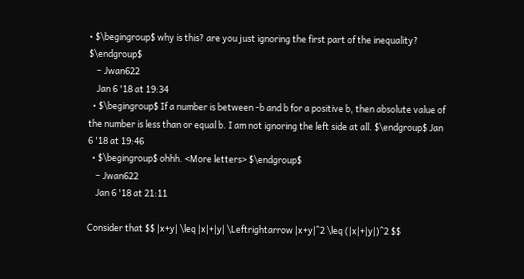• $\begingroup$ why is this? are you just ignoring the first part of the inequality? $\endgroup$
    – Jwan622
    Jan 6 '18 at 19:34
  • $\begingroup$ If a number is between -b and b for a positive b, then absolute value of the number is less than or equal b. I am not ignoring the left side at all. $\endgroup$ Jan 6 '18 at 19:46
  • $\begingroup$ ohhh. <More letters> $\endgroup$
    – Jwan622
    Jan 6 '18 at 21:11

Consider that $$ |x+y| \leq |x|+|y| \Leftrightarrow |x+y|^2 \leq (|x|+|y|)^2 $$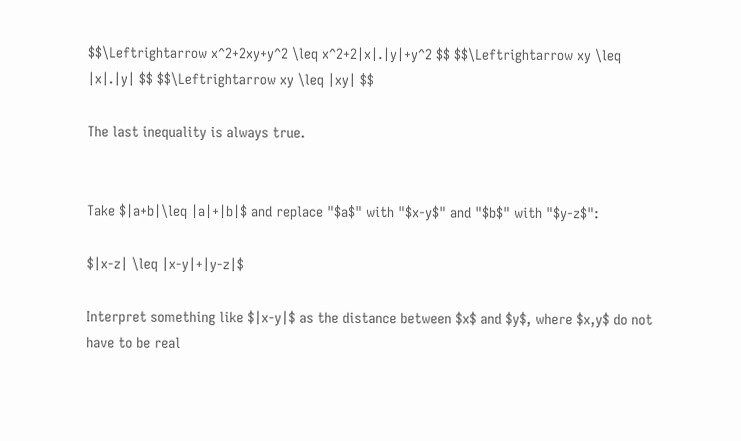$$\Leftrightarrow x^2+2xy+y^2 \leq x^2+2|x|.|y|+y^2 $$ $$\Leftrightarrow xy \leq |x|.|y| $$ $$\Leftrightarrow xy \leq |xy| $$

The last inequality is always true.


Take $|a+b|\leq |a|+|b|$ and replace "$a$" with "$x-y$" and "$b$" with "$y-z$":

$|x-z| \leq |x-y|+|y-z|$

Interpret something like $|x-y|$ as the distance between $x$ and $y$, where $x,y$ do not have to be real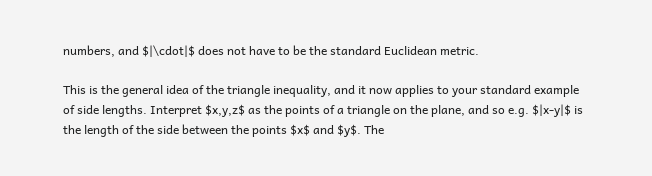numbers, and $|\cdot|$ does not have to be the standard Euclidean metric.

This is the general idea of the triangle inequality, and it now applies to your standard example of side lengths. Interpret $x,y,z$ as the points of a triangle on the plane, and so e.g. $|x-y|$ is the length of the side between the points $x$ and $y$. The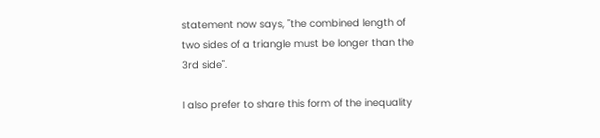statement now says, "the combined length of two sides of a triangle must be longer than the 3rd side".

I also prefer to share this form of the inequality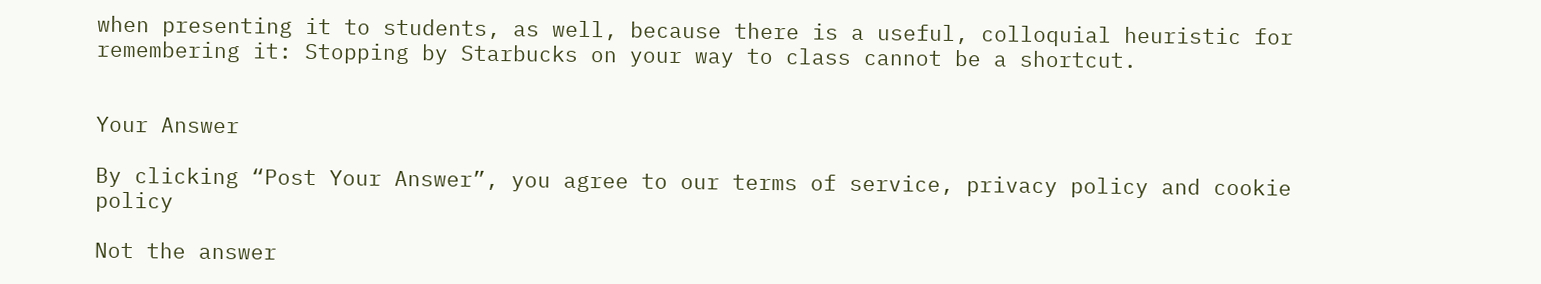when presenting it to students, as well, because there is a useful, colloquial heuristic for remembering it: Stopping by Starbucks on your way to class cannot be a shortcut.


Your Answer

By clicking “Post Your Answer”, you agree to our terms of service, privacy policy and cookie policy

Not the answer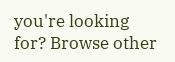you're looking for? Browse other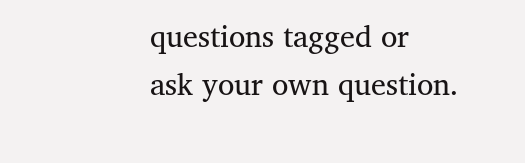questions tagged or ask your own question.